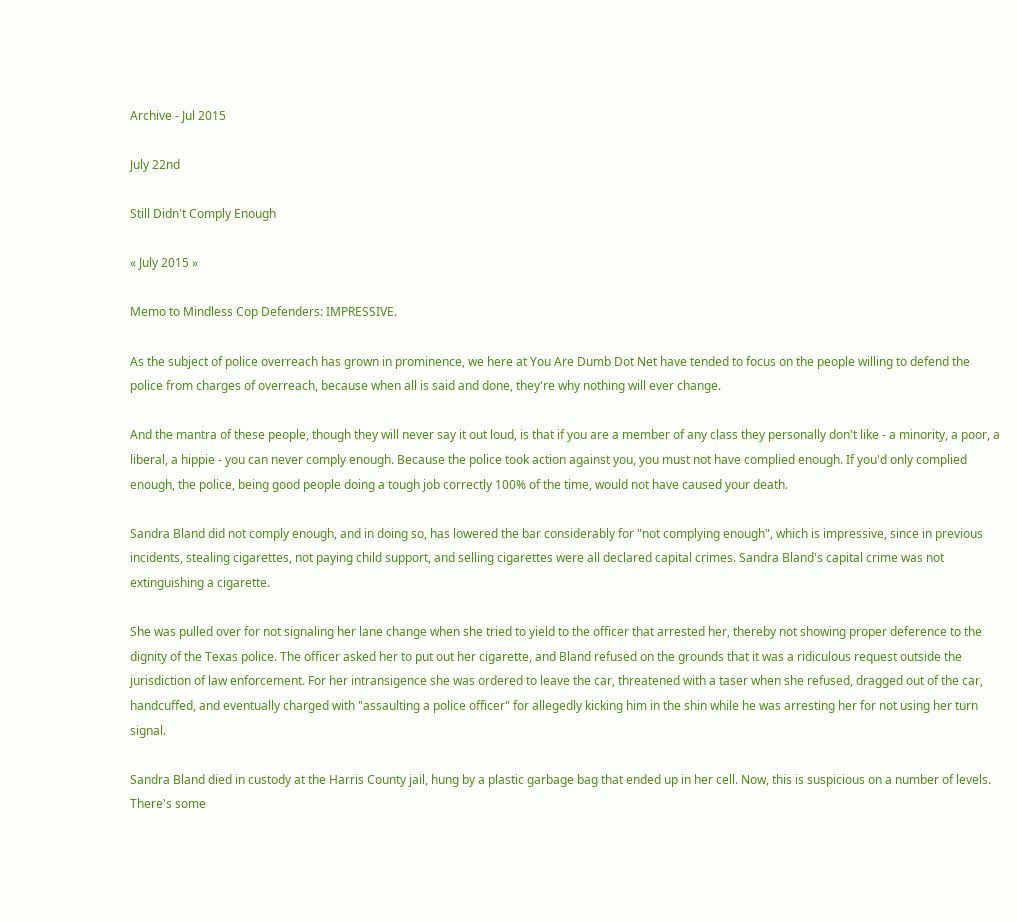Archive - Jul 2015

July 22nd

Still Didn't Comply Enough

« July 2015 »

Memo to Mindless Cop Defenders: IMPRESSIVE.

As the subject of police overreach has grown in prominence, we here at You Are Dumb Dot Net have tended to focus on the people willing to defend the police from charges of overreach, because when all is said and done, they're why nothing will ever change.

And the mantra of these people, though they will never say it out loud, is that if you are a member of any class they personally don't like - a minority, a poor, a liberal, a hippie - you can never comply enough. Because the police took action against you, you must not have complied enough. If you'd only complied enough, the police, being good people doing a tough job correctly 100% of the time, would not have caused your death.

Sandra Bland did not comply enough, and in doing so, has lowered the bar considerably for "not complying enough", which is impressive, since in previous incidents, stealing cigarettes, not paying child support, and selling cigarettes were all declared capital crimes. Sandra Bland's capital crime was not extinguishing a cigarette.

She was pulled over for not signaling her lane change when she tried to yield to the officer that arrested her, thereby not showing proper deference to the dignity of the Texas police. The officer asked her to put out her cigarette, and Bland refused on the grounds that it was a ridiculous request outside the jurisdiction of law enforcement. For her intransigence she was ordered to leave the car, threatened with a taser when she refused, dragged out of the car, handcuffed, and eventually charged with "assaulting a police officer" for allegedly kicking him in the shin while he was arresting her for not using her turn signal.

Sandra Bland died in custody at the Harris County jail, hung by a plastic garbage bag that ended up in her cell. Now, this is suspicious on a number of levels. There's some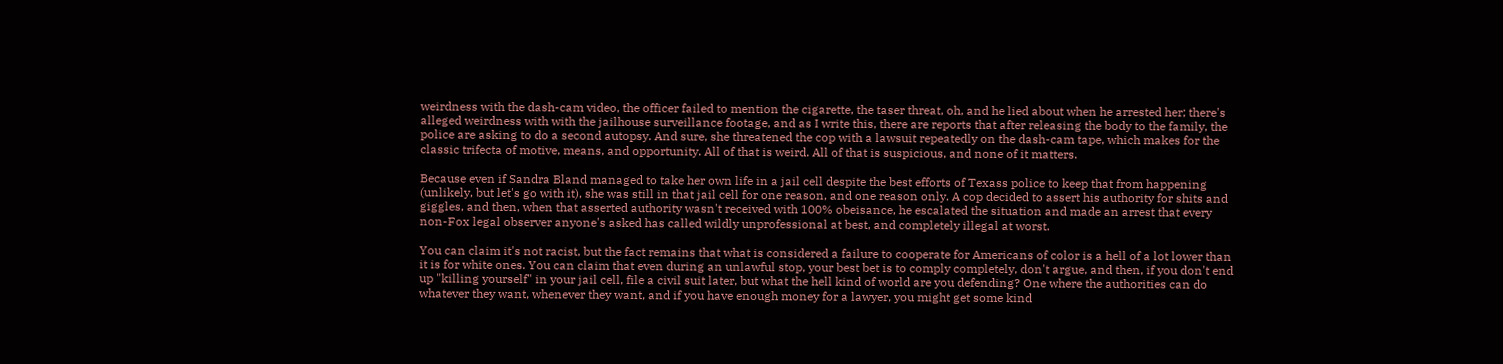weirdness with the dash-cam video, the officer failed to mention the cigarette, the taser threat, oh, and he lied about when he arrested her; there's alleged weirdness with with the jailhouse surveillance footage, and as I write this, there are reports that after releasing the body to the family, the police are asking to do a second autopsy. And sure, she threatened the cop with a lawsuit repeatedly on the dash-cam tape, which makes for the classic trifecta of motive, means, and opportunity. All of that is weird. All of that is suspicious, and none of it matters.

Because even if Sandra Bland managed to take her own life in a jail cell despite the best efforts of Texass police to keep that from happening (unlikely, but let's go with it), she was still in that jail cell for one reason, and one reason only. A cop decided to assert his authority for shits and giggles, and then, when that asserted authority wasn't received with 100% obeisance, he escalated the situation and made an arrest that every non-Fox legal observer anyone's asked has called wildly unprofessional at best, and completely illegal at worst.

You can claim it's not racist, but the fact remains that what is considered a failure to cooperate for Americans of color is a hell of a lot lower than it is for white ones. You can claim that even during an unlawful stop, your best bet is to comply completely, don't argue, and then, if you don't end up "killing yourself" in your jail cell, file a civil suit later, but what the hell kind of world are you defending? One where the authorities can do whatever they want, whenever they want, and if you have enough money for a lawyer, you might get some kind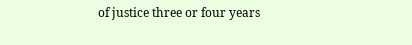of justice three or four years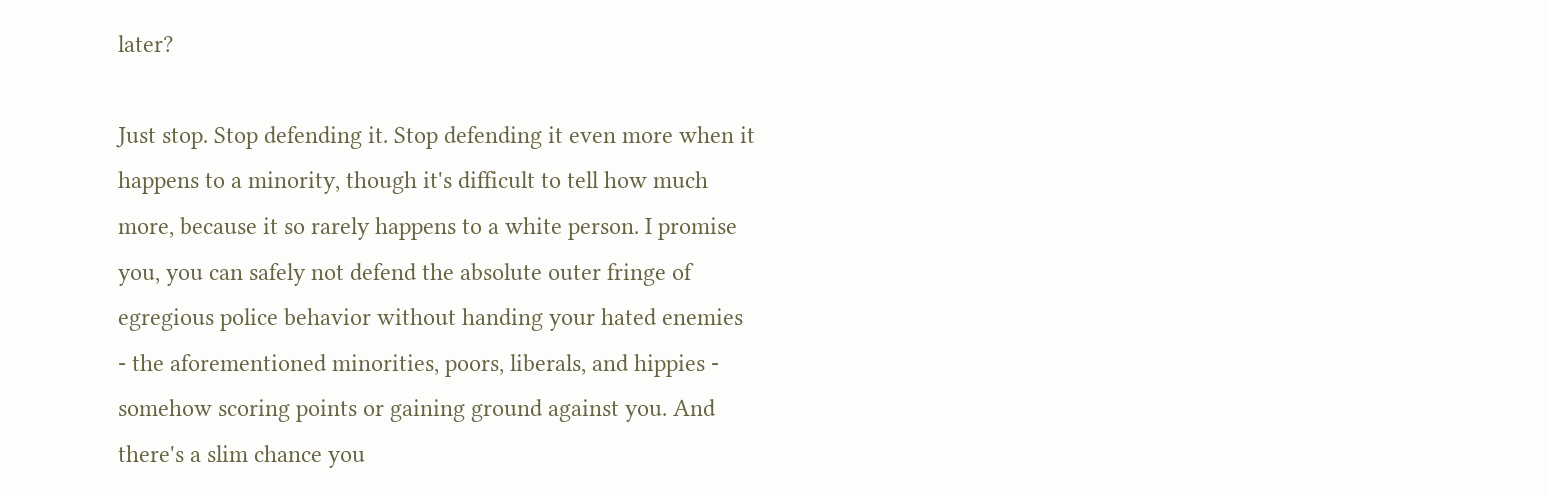later?

Just stop. Stop defending it. Stop defending it even more when it happens to a minority, though it's difficult to tell how much more, because it so rarely happens to a white person. I promise you, you can safely not defend the absolute outer fringe of egregious police behavior without handing your hated enemies - the aforementioned minorities, poors, liberals, and hippies - somehow scoring points or gaining ground against you. And there's a slim chance you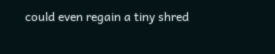could even regain a tiny shred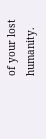of your lost humanity.